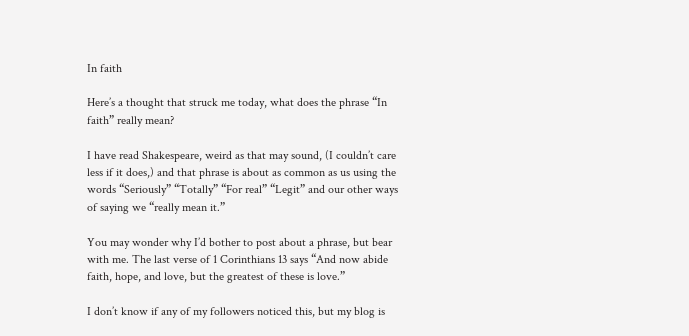In faith

Here’s a thought that struck me today, what does the phrase “In faith” really mean?

I have read Shakespeare, weird as that may sound, (I couldn’t care less if it does,) and that phrase is about as common as us using the words “Seriously” “Totally” “For real” “Legit” and our other ways of saying we “really mean it.”

You may wonder why I’d bother to post about a phrase, but bear with me. The last verse of 1 Corinthians 13 says “And now abide faith, hope, and love, but the greatest of these is love.”

I don’t know if any of my followers noticed this, but my blog is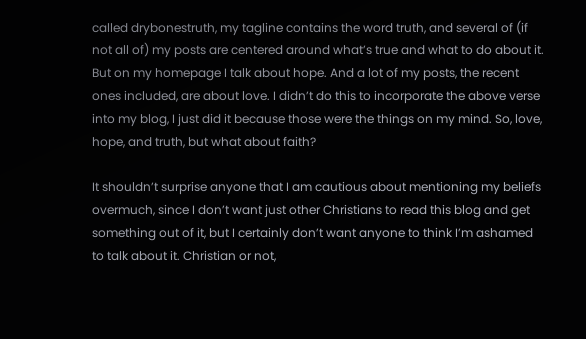called drybonestruth, my tagline contains the word truth, and several of (if not all of) my posts are centered around what’s true and what to do about it. But on my homepage I talk about hope. And a lot of my posts, the recent ones included, are about love. I didn’t do this to incorporate the above verse into my blog, I just did it because those were the things on my mind. So, love, hope, and truth, but what about faith?

It shouldn’t surprise anyone that I am cautious about mentioning my beliefs overmuch, since I don’t want just other Christians to read this blog and get something out of it, but I certainly don’t want anyone to think I’m ashamed to talk about it. Christian or not,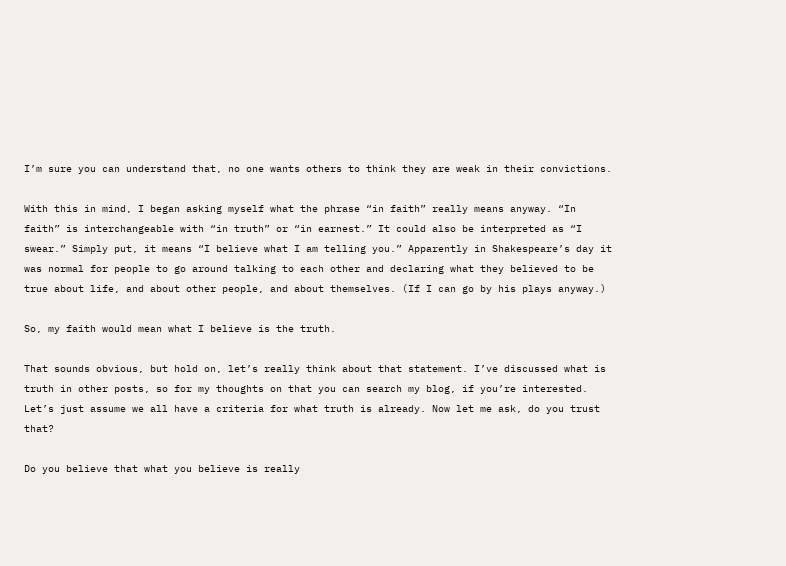I’m sure you can understand that, no one wants others to think they are weak in their convictions.

With this in mind, I began asking myself what the phrase “in faith” really means anyway. “In faith” is interchangeable with “in truth” or “in earnest.” It could also be interpreted as “I swear.” Simply put, it means “I believe what I am telling you.” Apparently in Shakespeare’s day it was normal for people to go around talking to each other and declaring what they believed to be true about life, and about other people, and about themselves. (If I can go by his plays anyway.)

So, my faith would mean what I believe is the truth.

That sounds obvious, but hold on, let’s really think about that statement. I’ve discussed what is truth in other posts, so for my thoughts on that you can search my blog, if you’re interested. Let’s just assume we all have a criteria for what truth is already. Now let me ask, do you trust that?

Do you believe that what you believe is really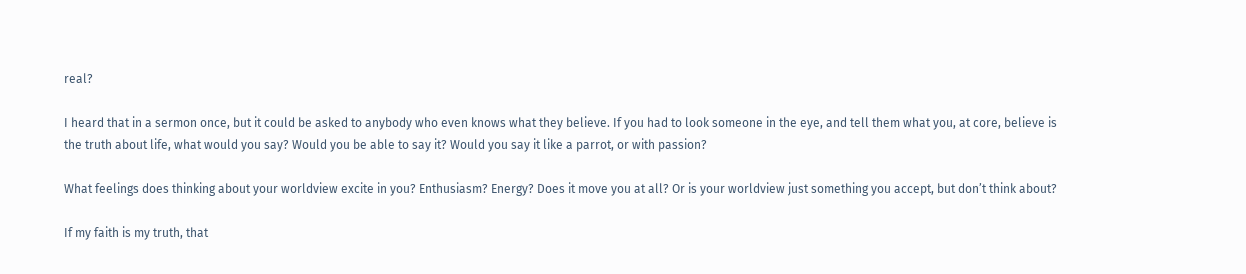real?

I heard that in a sermon once, but it could be asked to anybody who even knows what they believe. If you had to look someone in the eye, and tell them what you, at core, believe is the truth about life, what would you say? Would you be able to say it? Would you say it like a parrot, or with passion?

What feelings does thinking about your worldview excite in you? Enthusiasm? Energy? Does it move you at all? Or is your worldview just something you accept, but don’t think about?

If my faith is my truth, that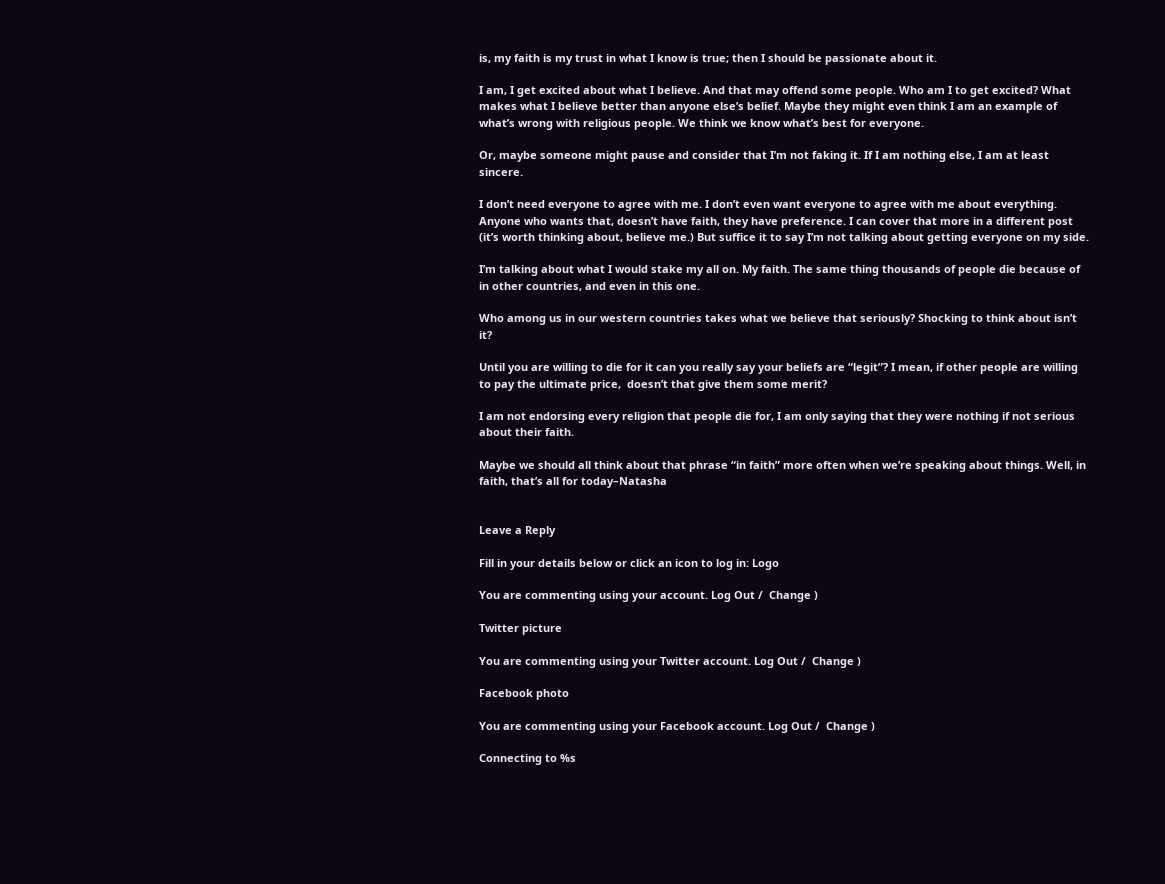is, my faith is my trust in what I know is true; then I should be passionate about it.

I am, I get excited about what I believe. And that may offend some people. Who am I to get excited? What makes what I believe better than anyone else’s belief. Maybe they might even think I am an example of what’s wrong with religious people. We think we know what’s best for everyone.

Or, maybe someone might pause and consider that I’m not faking it. If I am nothing else, I am at least sincere.

I don’t need everyone to agree with me. I don’t even want everyone to agree with me about everything. Anyone who wants that, doesn’t have faith, they have preference. I can cover that more in a different post (it’s worth thinking about, believe me.) But suffice it to say I’m not talking about getting everyone on my side.

I’m talking about what I would stake my all on. My faith. The same thing thousands of people die because of in other countries, and even in this one.

Who among us in our western countries takes what we believe that seriously? Shocking to think about isn’t it?

Until you are willing to die for it can you really say your beliefs are “legit”? I mean, if other people are willing to pay the ultimate price,  doesn’t that give them some merit?

I am not endorsing every religion that people die for, I am only saying that they were nothing if not serious about their faith.

Maybe we should all think about that phrase “in faith” more often when we’re speaking about things. Well, in faith, that’s all for today–Natasha


Leave a Reply

Fill in your details below or click an icon to log in: Logo

You are commenting using your account. Log Out /  Change )

Twitter picture

You are commenting using your Twitter account. Log Out /  Change )

Facebook photo

You are commenting using your Facebook account. Log Out /  Change )

Connecting to %s